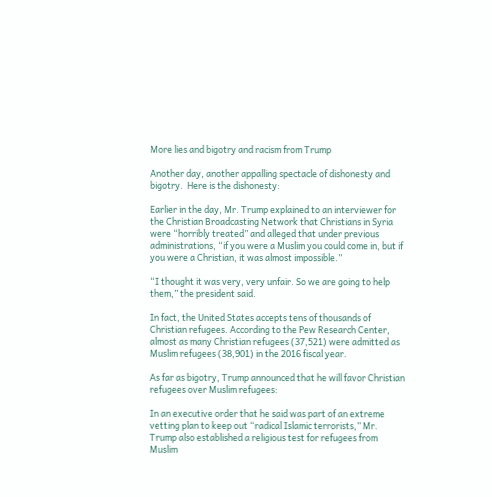More lies and bigotry and racism from Trump

Another day, another appalling spectacle of dishonesty and bigotry.  Here is the dishonesty:

Earlier in the day, Mr. Trump explained to an interviewer for the Christian Broadcasting Network that Christians in Syria were “horribly treated” and alleged that under previous administrations, “if you were a Muslim you could come in, but if you were a Christian, it was almost impossible.”

“I thought it was very, very unfair. So we are going to help them,” the president said.

In fact, the United States accepts tens of thousands of Christian refugees. According to the Pew Research Center, almost as many Christian refugees (37,521) were admitted as Muslim refugees (38,901) in the 2016 fiscal year.

As far as bigotry, Trump announced that he will favor Christian refugees over Muslim refugees:

In an executive order that he said was part of an extreme vetting plan to keep out “radical Islamic terrorists,” Mr. Trump also established a religious test for refugees from Muslim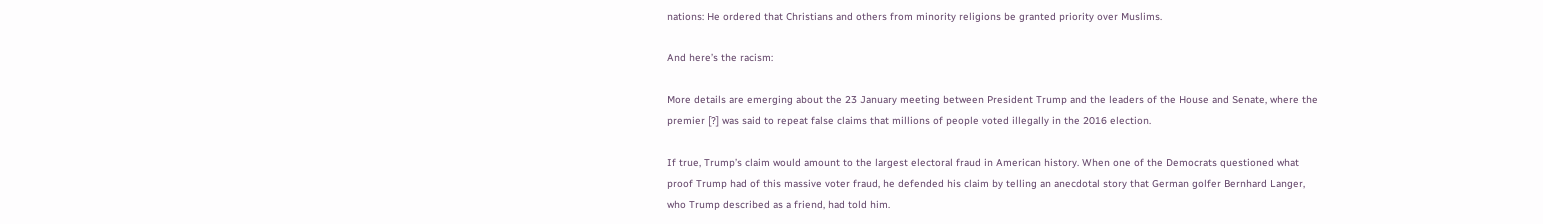nations: He ordered that Christians and others from minority religions be granted priority over Muslims.

And here’s the racism:

More details are emerging about the 23 January meeting between President Trump and the leaders of the House and Senate, where the premier [?] was said to repeat false claims that millions of people voted illegally in the 2016 election.

If true, Trump’s claim would amount to the largest electoral fraud in American history. When one of the Democrats questioned what proof Trump had of this massive voter fraud, he defended his claim by telling an anecdotal story that German golfer Bernhard Langer, who Trump described as a friend, had told him.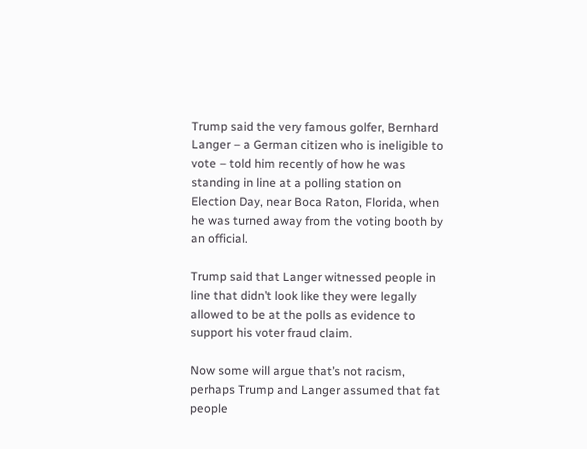Trump said the very famous golfer, Bernhard Langer – a German citizen who is ineligible to vote – told him recently of how he was standing in line at a polling station on Election Day, near Boca Raton, Florida, when he was turned away from the voting booth by an official.

Trump said that Langer witnessed people in line that didn’t look like they were legally allowed to be at the polls as evidence to support his voter fraud claim.

Now some will argue that’s not racism, perhaps Trump and Langer assumed that fat people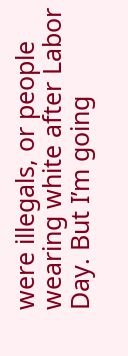were illegals, or people wearing white after Labor Day. But I’m going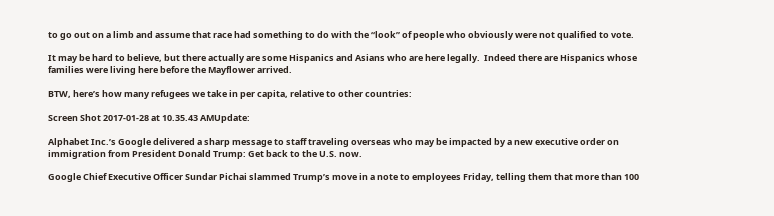to go out on a limb and assume that race had something to do with the “look” of people who obviously were not qualified to vote.

It may be hard to believe, but there actually are some Hispanics and Asians who are here legally.  Indeed there are Hispanics whose families were living here before the Mayflower arrived.

BTW, here’s how many refugees we take in per capita, relative to other countries:

Screen Shot 2017-01-28 at 10.35.43 AMUpdate:

Alphabet Inc.’s Google delivered a sharp message to staff traveling overseas who may be impacted by a new executive order on immigration from President Donald Trump: Get back to the U.S. now.

Google Chief Executive Officer Sundar Pichai slammed Trump’s move in a note to employees Friday, telling them that more than 100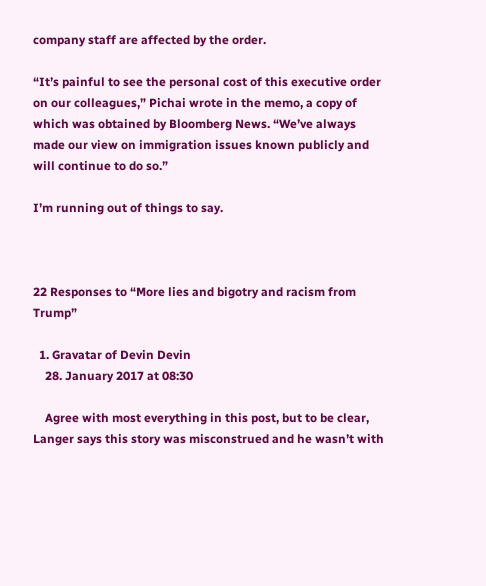company staff are affected by the order.

“It’s painful to see the personal cost of this executive order on our colleagues,” Pichai wrote in the memo, a copy of which was obtained by Bloomberg News. “We’ve always made our view on immigration issues known publicly and will continue to do so.”

I’m running out of things to say.



22 Responses to “More lies and bigotry and racism from Trump”

  1. Gravatar of Devin Devin
    28. January 2017 at 08:30

    Agree with most everything in this post, but to be clear, Langer says this story was misconstrued and he wasn’t with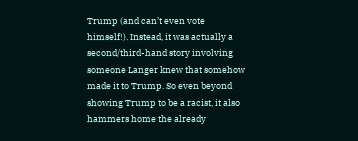Trump (and can’t even vote himself!). Instead, it was actually a second/third-hand story involving someone Langer knew that somehow made it to Trump. So even beyond showing Trump to be a racist, it also hammers home the already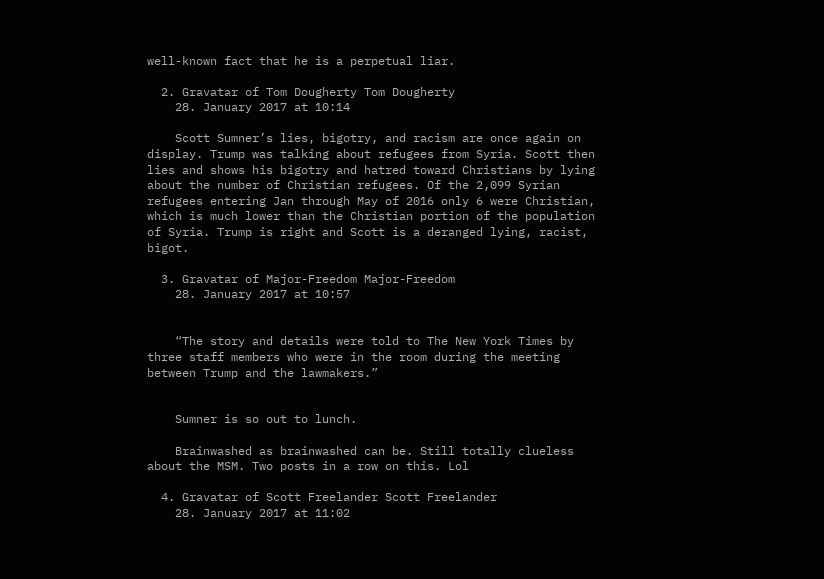well-known fact that he is a perpetual liar.

  2. Gravatar of Tom Dougherty Tom Dougherty
    28. January 2017 at 10:14

    Scott Sumner’s lies, bigotry, and racism are once again on display. Trump was talking about refugees from Syria. Scott then lies and shows his bigotry and hatred toward Christians by lying about the number of Christian refugees. Of the 2,099 Syrian refugees entering Jan through May of 2016 only 6 were Christian, which is much lower than the Christian portion of the population of Syria. Trump is right and Scott is a deranged lying, racist, bigot.

  3. Gravatar of Major-Freedom Major-Freedom
    28. January 2017 at 10:57


    “The story and details were told to The New York Times by three staff members who were in the room during the meeting between Trump and the lawmakers.”


    Sumner is so out to lunch.

    Brainwashed as brainwashed can be. Still totally clueless about the MSM. Two posts in a row on this. Lol

  4. Gravatar of Scott Freelander Scott Freelander
    28. January 2017 at 11:02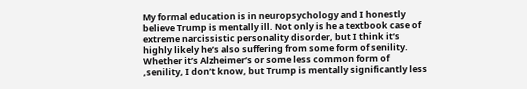My formal education is in neuropsychology and I honestly believe Trump is mentally ill. Not only is he a textbook case of extreme narcissistic personality disorder, but I think it’s highly likely he’s also suffering from some form of senility. Whether it’s Alzheimer’s or some less common form of ,senility, I don’t know, but Trump is mentally significantly less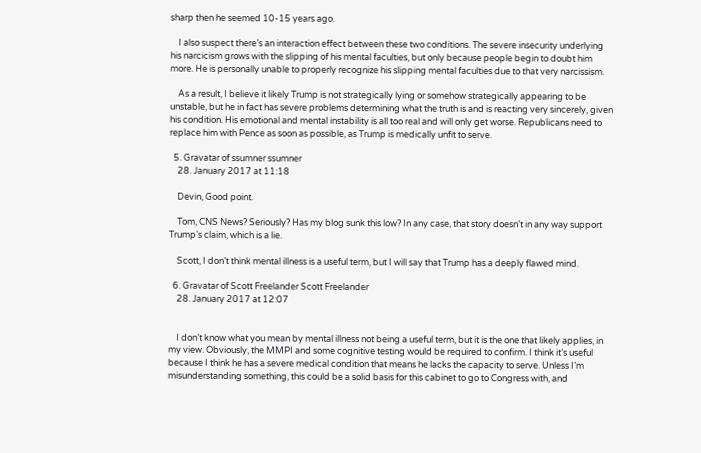sharp then he seemed 10-15 years ago.

    I also suspect there’s an interaction effect between these two conditions. The severe insecurity underlying his narcicism grows with the slipping of his mental faculties, but only because people begin to doubt him more. He is personally unable to properly recognize his slipping mental faculties due to that very narcissism.

    As a result, I believe it likely Trump is not strategically lying or somehow strategically appearing to be unstable, but he in fact has severe problems determining what the truth is and is reacting very sincerely, given his condition. His emotional and mental instability is all too real and will only get worse. Republicans need to replace him with Pence as soon as possible, as Trump is medically unfit to serve.

  5. Gravatar of ssumner ssumner
    28. January 2017 at 11:18

    Devin, Good point.

    Tom, CNS News? Seriously? Has my blog sunk this low? In any case, that story doesn’t in any way support Trump’s claim, which is a lie.

    Scott, I don’t think mental illness is a useful term, but I will say that Trump has a deeply flawed mind.

  6. Gravatar of Scott Freelander Scott Freelander
    28. January 2017 at 12:07


    I don’t know what you mean by mental illness not being a useful term, but it is the one that likely applies, in my view. Obviously, the MMPI and some cognitive testing would be required to confirm. I think it’s useful because I think he has a severe medical condition that means he lacks the capacity to serve. Unless I’m misunderstanding something, this could be a solid basis for this cabinet to go to Congress with, and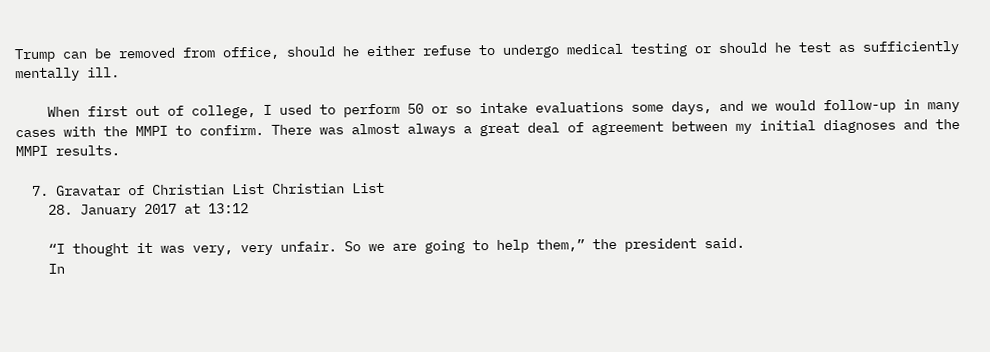Trump can be removed from office, should he either refuse to undergo medical testing or should he test as sufficiently mentally ill.

    When first out of college, I used to perform 50 or so intake evaluations some days, and we would follow-up in many cases with the MMPI to confirm. There was almost always a great deal of agreement between my initial diagnoses and the MMPI results.

  7. Gravatar of Christian List Christian List
    28. January 2017 at 13:12

    “I thought it was very, very unfair. So we are going to help them,” the president said.
    In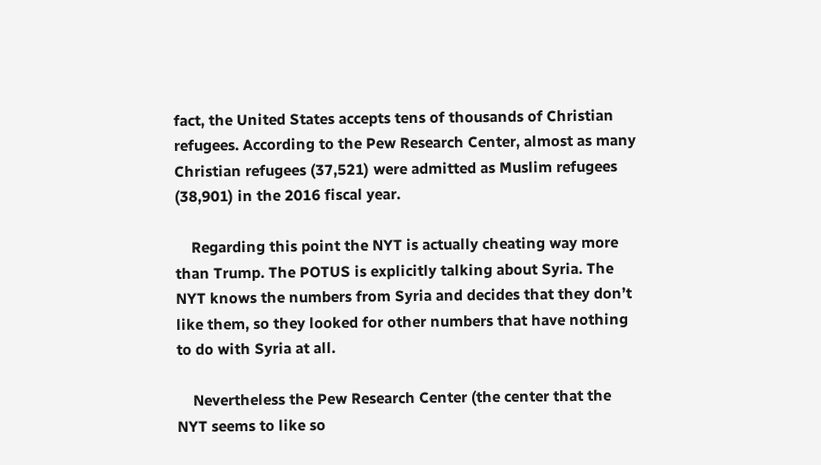fact, the United States accepts tens of thousands of Christian refugees. According to the Pew Research Center, almost as many Christian refugees (37,521) were admitted as Muslim refugees (38,901) in the 2016 fiscal year.

    Regarding this point the NYT is actually cheating way more than Trump. The POTUS is explicitly talking about Syria. The NYT knows the numbers from Syria and decides that they don’t like them, so they looked for other numbers that have nothing to do with Syria at all.

    Nevertheless the Pew Research Center (the center that the NYT seems to like so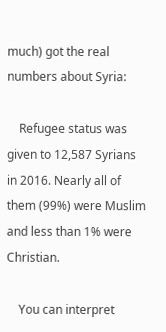much) got the real numbers about Syria:

    Refugee status was given to 12,587 Syrians in 2016. Nearly all of them (99%) were Muslim and less than 1% were Christian.

    You can interpret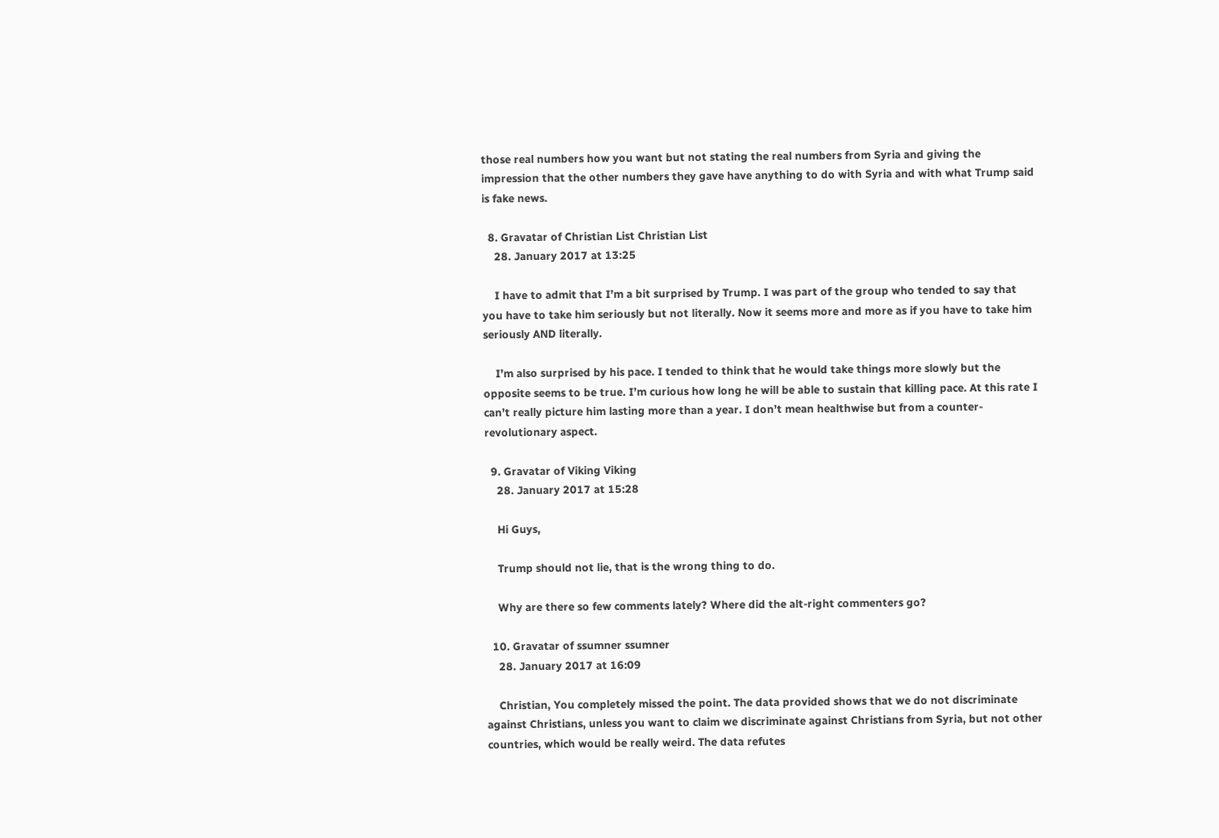those real numbers how you want but not stating the real numbers from Syria and giving the impression that the other numbers they gave have anything to do with Syria and with what Trump said is fake news.

  8. Gravatar of Christian List Christian List
    28. January 2017 at 13:25

    I have to admit that I’m a bit surprised by Trump. I was part of the group who tended to say that you have to take him seriously but not literally. Now it seems more and more as if you have to take him seriously AND literally.

    I’m also surprised by his pace. I tended to think that he would take things more slowly but the opposite seems to be true. I’m curious how long he will be able to sustain that killing pace. At this rate I can’t really picture him lasting more than a year. I don’t mean healthwise but from a counter-revolutionary aspect.

  9. Gravatar of Viking Viking
    28. January 2017 at 15:28

    Hi Guys,

    Trump should not lie, that is the wrong thing to do.

    Why are there so few comments lately? Where did the alt-right commenters go?

  10. Gravatar of ssumner ssumner
    28. January 2017 at 16:09

    Christian, You completely missed the point. The data provided shows that we do not discriminate against Christians, unless you want to claim we discriminate against Christians from Syria, but not other countries, which would be really weird. The data refutes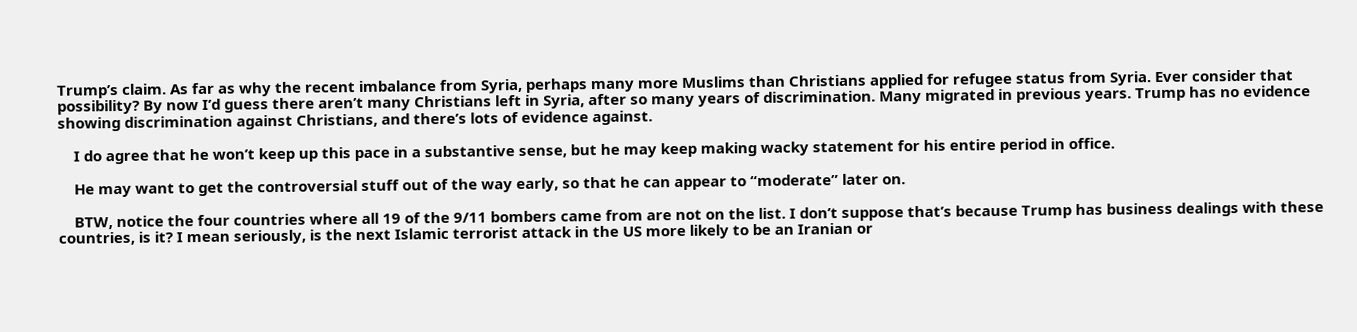Trump’s claim. As far as why the recent imbalance from Syria, perhaps many more Muslims than Christians applied for refugee status from Syria. Ever consider that possibility? By now I’d guess there aren’t many Christians left in Syria, after so many years of discrimination. Many migrated in previous years. Trump has no evidence showing discrimination against Christians, and there’s lots of evidence against.

    I do agree that he won’t keep up this pace in a substantive sense, but he may keep making wacky statement for his entire period in office.

    He may want to get the controversial stuff out of the way early, so that he can appear to “moderate” later on.

    BTW, notice the four countries where all 19 of the 9/11 bombers came from are not on the list. I don’t suppose that’s because Trump has business dealings with these countries, is it? I mean seriously, is the next Islamic terrorist attack in the US more likely to be an Iranian or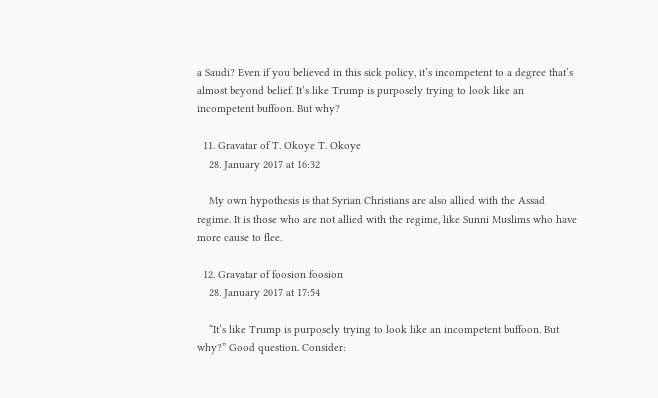a Saudi? Even if you believed in this sick policy, it’s incompetent to a degree that’s almost beyond belief. It’s like Trump is purposely trying to look like an incompetent buffoon. But why?

  11. Gravatar of T. Okoye T. Okoye
    28. January 2017 at 16:32

    My own hypothesis is that Syrian Christians are also allied with the Assad regime. It is those who are not allied with the regime, like Sunni Muslims who have more cause to flee.

  12. Gravatar of foosion foosion
    28. January 2017 at 17:54

    “It’s like Trump is purposely trying to look like an incompetent buffoon. But why?” Good question. Consider: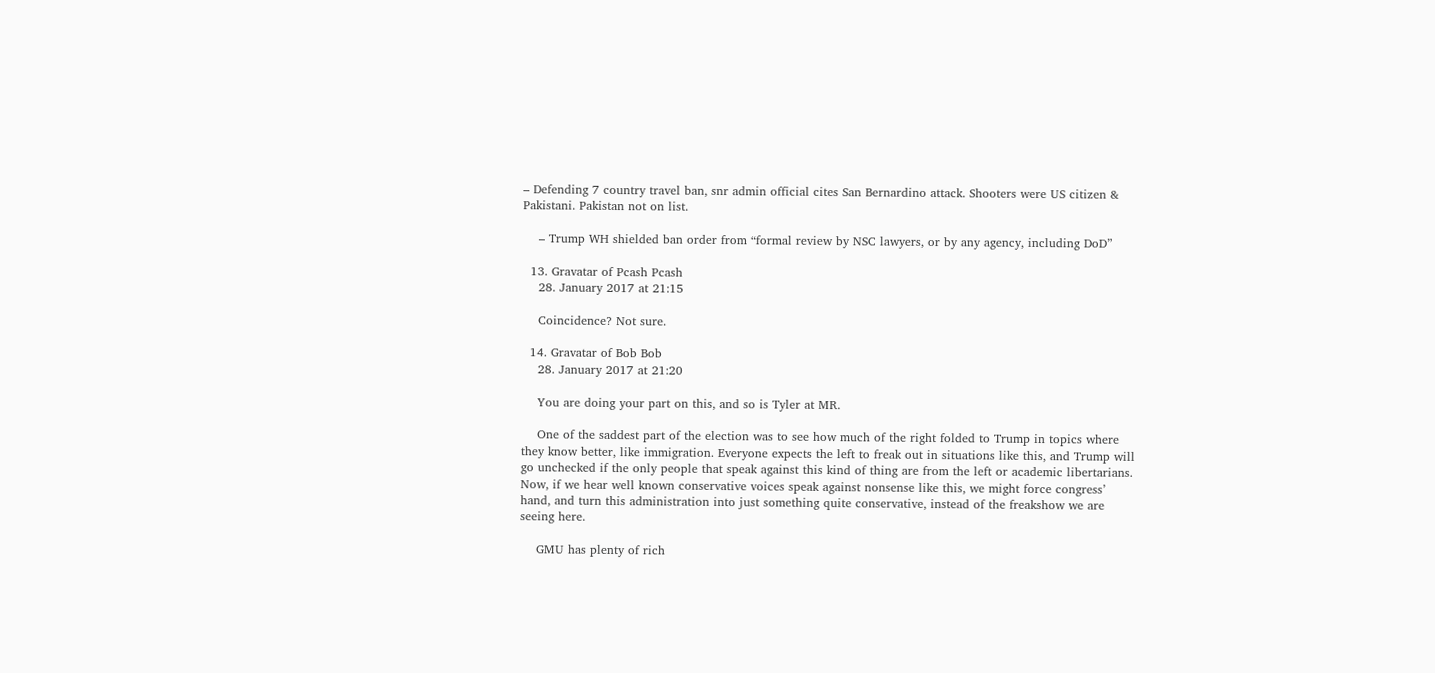– Defending 7 country travel ban, snr admin official cites San Bernardino attack. Shooters were US citizen & Pakistani. Pakistan not on list.

    – Trump WH shielded ban order from “formal review by NSC lawyers, or by any agency, including DoD”

  13. Gravatar of Pcash Pcash
    28. January 2017 at 21:15

    Coincidence? Not sure.

  14. Gravatar of Bob Bob
    28. January 2017 at 21:20

    You are doing your part on this, and so is Tyler at MR.

    One of the saddest part of the election was to see how much of the right folded to Trump in topics where they know better, like immigration. Everyone expects the left to freak out in situations like this, and Trump will go unchecked if the only people that speak against this kind of thing are from the left or academic libertarians. Now, if we hear well known conservative voices speak against nonsense like this, we might force congress’ hand, and turn this administration into just something quite conservative, instead of the freakshow we are seeing here.

    GMU has plenty of rich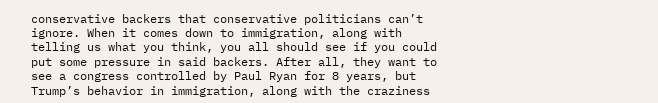conservative backers that conservative politicians can’t ignore. When it comes down to immigration, along with telling us what you think, you all should see if you could put some pressure in said backers. After all, they want to see a congress controlled by Paul Ryan for 8 years, but Trump’s behavior in immigration, along with the craziness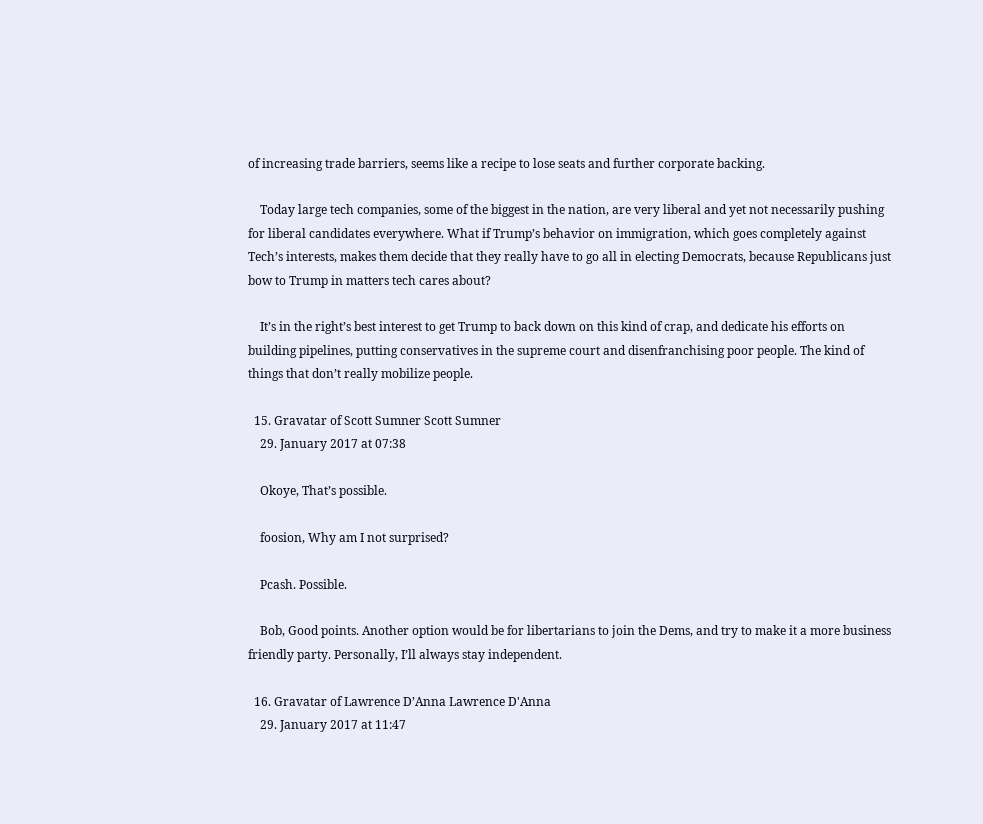of increasing trade barriers, seems like a recipe to lose seats and further corporate backing.

    Today large tech companies, some of the biggest in the nation, are very liberal and yet not necessarily pushing for liberal candidates everywhere. What if Trump’s behavior on immigration, which goes completely against Tech’s interests, makes them decide that they really have to go all in electing Democrats, because Republicans just bow to Trump in matters tech cares about?

    It’s in the right’s best interest to get Trump to back down on this kind of crap, and dedicate his efforts on building pipelines, putting conservatives in the supreme court and disenfranchising poor people. The kind of things that don’t really mobilize people.

  15. Gravatar of Scott Sumner Scott Sumner
    29. January 2017 at 07:38

    Okoye, That’s possible.

    foosion, Why am I not surprised?

    Pcash. Possible.

    Bob, Good points. Another option would be for libertarians to join the Dems, and try to make it a more business friendly party. Personally, I’ll always stay independent.

  16. Gravatar of Lawrence D’Anna Lawrence D'Anna
    29. January 2017 at 11:47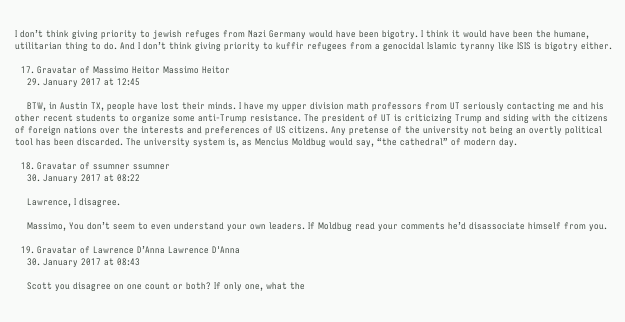I don’t think giving priority to jewish refuges from Nazi Germany would have been bigotry. I think it would have been the humane, utilitarian thing to do. And I don’t think giving priority to kuffir refugees from a genocidal Islamic tyranny like ISIS is bigotry either.

  17. Gravatar of Massimo Heitor Massimo Heitor
    29. January 2017 at 12:45

    BTW, in Austin TX, people have lost their minds. I have my upper division math professors from UT seriously contacting me and his other recent students to organize some anti-Trump resistance. The president of UT is criticizing Trump and siding with the citizens of foreign nations over the interests and preferences of US citizens. Any pretense of the university not being an overtly political tool has been discarded. The university system is, as Mencius Moldbug would say, “the cathedral” of modern day.

  18. Gravatar of ssumner ssumner
    30. January 2017 at 08:22

    Lawrence, I disagree.

    Massimo, You don’t seem to even understand your own leaders. If Moldbug read your comments he’d disassociate himself from you.

  19. Gravatar of Lawrence D’Anna Lawrence D'Anna
    30. January 2017 at 08:43

    Scott you disagree on one count or both? If only one, what the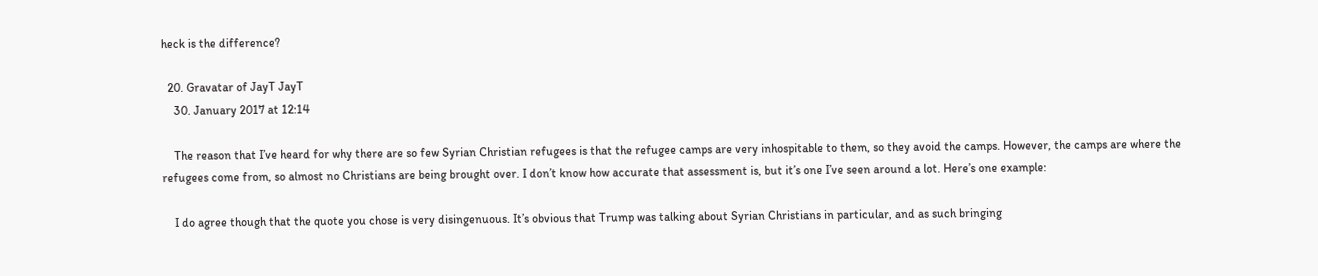heck is the difference?

  20. Gravatar of JayT JayT
    30. January 2017 at 12:14

    The reason that I’ve heard for why there are so few Syrian Christian refugees is that the refugee camps are very inhospitable to them, so they avoid the camps. However, the camps are where the refugees come from, so almost no Christians are being brought over. I don’t know how accurate that assessment is, but it’s one I’ve seen around a lot. Here’s one example:

    I do agree though that the quote you chose is very disingenuous. It’s obvious that Trump was talking about Syrian Christians in particular, and as such bringing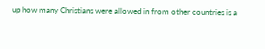up how many Christians were allowed in from other countries is a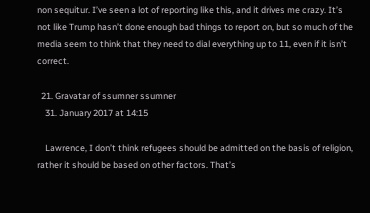non sequitur. I’ve seen a lot of reporting like this, and it drives me crazy. It’s not like Trump hasn’t done enough bad things to report on, but so much of the media seem to think that they need to dial everything up to 11, even if it isn’t correct.

  21. Gravatar of ssumner ssumner
    31. January 2017 at 14:15

    Lawrence, I don’t think refugees should be admitted on the basis of religion, rather it should be based on other factors. That’s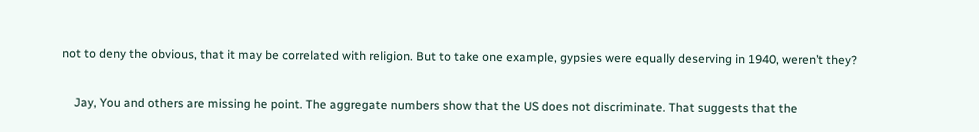not to deny the obvious, that it may be correlated with religion. But to take one example, gypsies were equally deserving in 1940, weren’t they?

    Jay, You and others are missing he point. The aggregate numbers show that the US does not discriminate. That suggests that the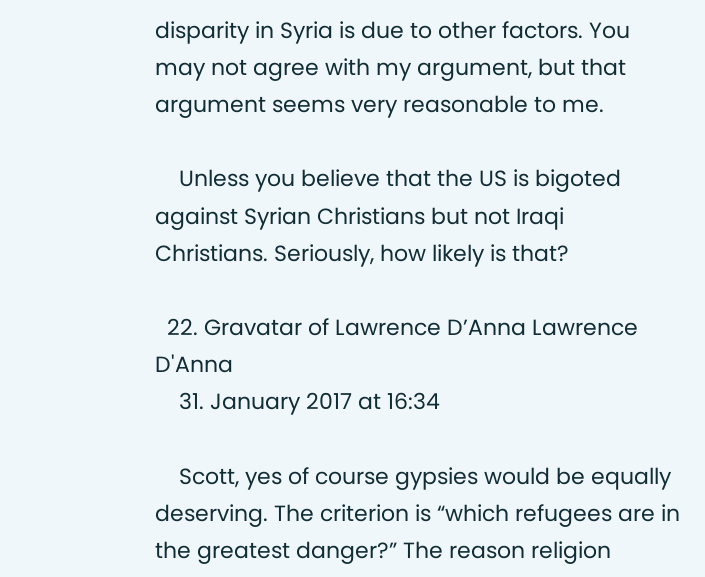disparity in Syria is due to other factors. You may not agree with my argument, but that argument seems very reasonable to me.

    Unless you believe that the US is bigoted against Syrian Christians but not Iraqi Christians. Seriously, how likely is that?

  22. Gravatar of Lawrence D’Anna Lawrence D'Anna
    31. January 2017 at 16:34

    Scott, yes of course gypsies would be equally deserving. The criterion is “which refugees are in the greatest danger?” The reason religion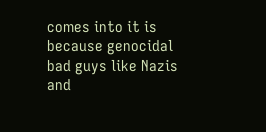comes into it is because genocidal bad guys like Nazis and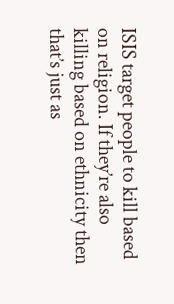ISIS target people to kill based on religion. If they’re also killing based on ethnicity then that’s just as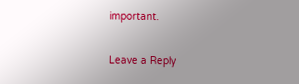important.

Leave a Reply